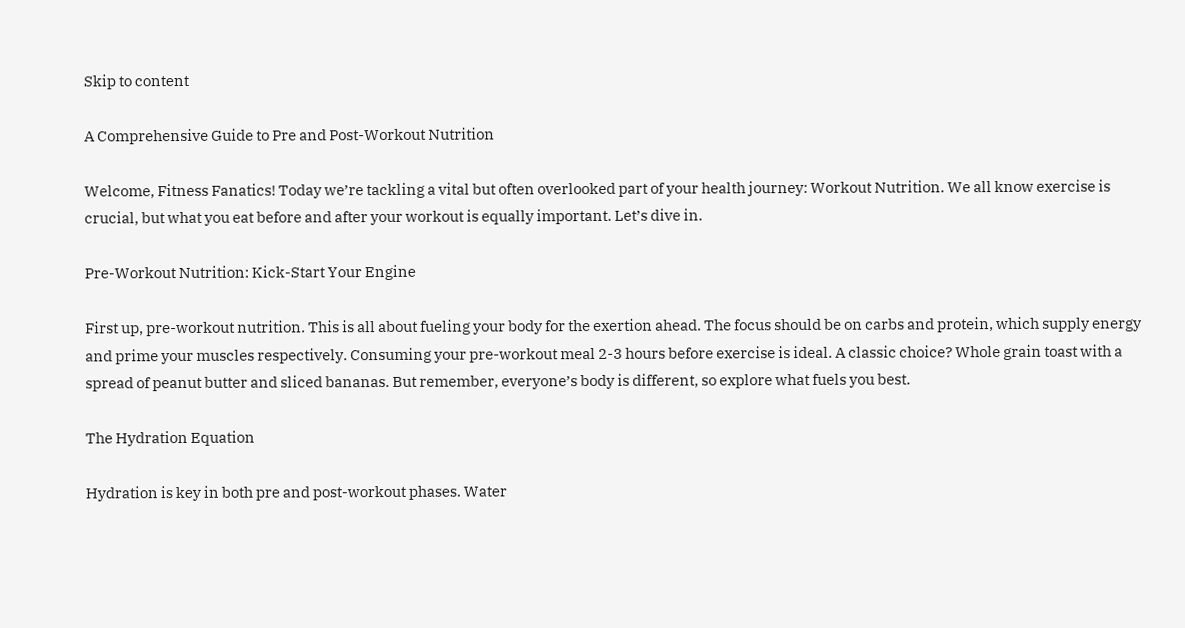Skip to content

A Comprehensive Guide to Pre and Post-Workout Nutrition

Welcome, Fitness Fanatics! Today we’re tackling a vital but often overlooked part of your health journey: Workout Nutrition. We all know exercise is crucial, but what you eat before and after your workout is equally important. Let’s dive in.

Pre-Workout Nutrition: Kick-Start Your Engine

First up, pre-workout nutrition. This is all about fueling your body for the exertion ahead. The focus should be on carbs and protein, which supply energy and prime your muscles respectively. Consuming your pre-workout meal 2-3 hours before exercise is ideal. A classic choice? Whole grain toast with a spread of peanut butter and sliced bananas. But remember, everyone’s body is different, so explore what fuels you best.

The Hydration Equation

Hydration is key in both pre and post-workout phases. Water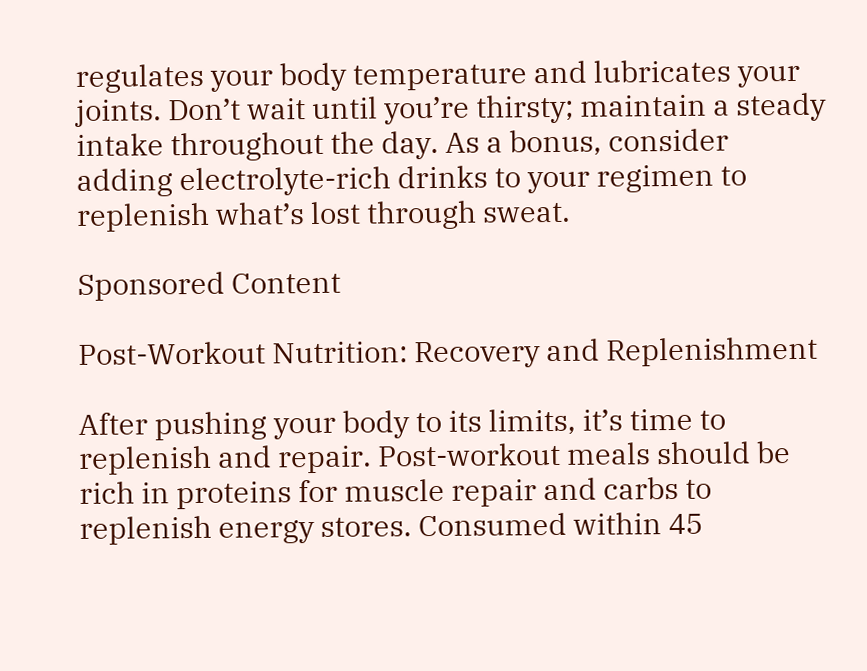regulates your body temperature and lubricates your joints. Don’t wait until you’re thirsty; maintain a steady intake throughout the day. As a bonus, consider adding electrolyte-rich drinks to your regimen to replenish what’s lost through sweat.

Sponsored Content

Post-Workout Nutrition: Recovery and Replenishment

After pushing your body to its limits, it’s time to replenish and repair. Post-workout meals should be rich in proteins for muscle repair and carbs to replenish energy stores. Consumed within 45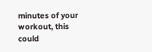minutes of your workout, this could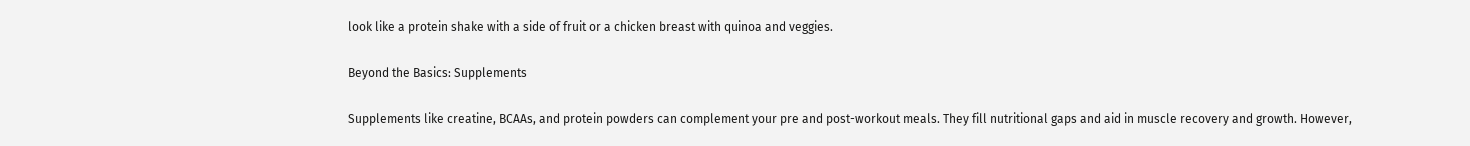look like a protein shake with a side of fruit or a chicken breast with quinoa and veggies.

Beyond the Basics: Supplements

Supplements like creatine, BCAAs, and protein powders can complement your pre and post-workout meals. They fill nutritional gaps and aid in muscle recovery and growth. However,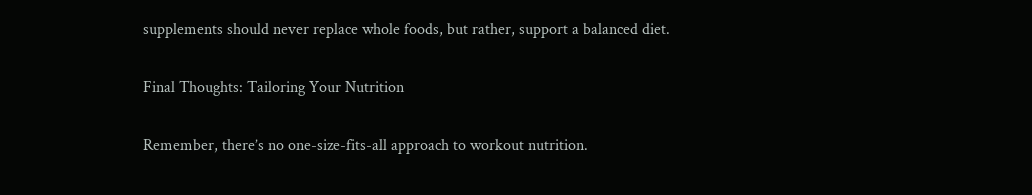supplements should never replace whole foods, but rather, support a balanced diet.

Final Thoughts: Tailoring Your Nutrition

Remember, there’s no one-size-fits-all approach to workout nutrition.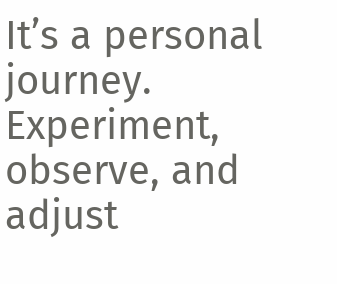It’s a personal journey. Experiment, observe, and adjust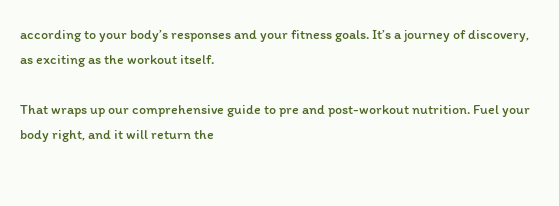according to your body’s responses and your fitness goals. It’s a journey of discovery, as exciting as the workout itself.

That wraps up our comprehensive guide to pre and post-workout nutrition. Fuel your body right, and it will return the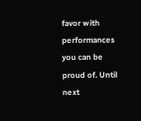favor with performances you can be proud of. Until next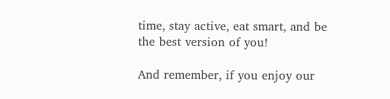time, stay active, eat smart, and be the best version of you!

And remember, if you enjoy our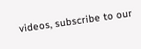videos, subscribe to our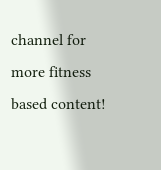channel for more fitness based content!